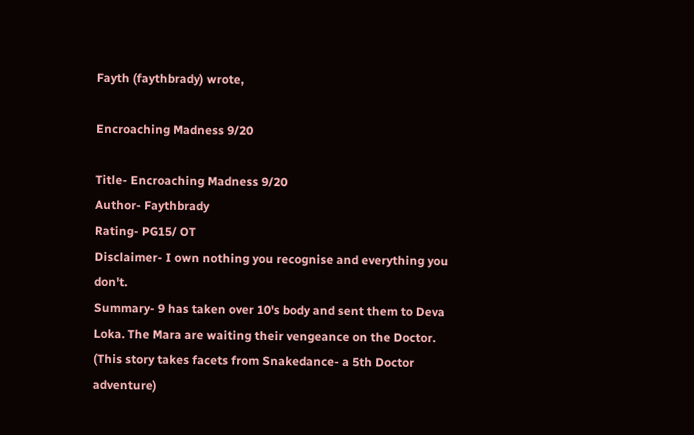Fayth (faythbrady) wrote,

Encroaching Madness 9/20

Title- Encroaching Madness 9/20
Author- Faythbrady
Rating- PG15/ OT
Disclaimer- I own nothing you recognise and everything you don't.
Summary- 9 has taken over 10's body and sent them to Deva Loka. The Mara are waiting their vengeance on the Doctor. (This story takes facets from Snakedance- a 5th Doctor adventure)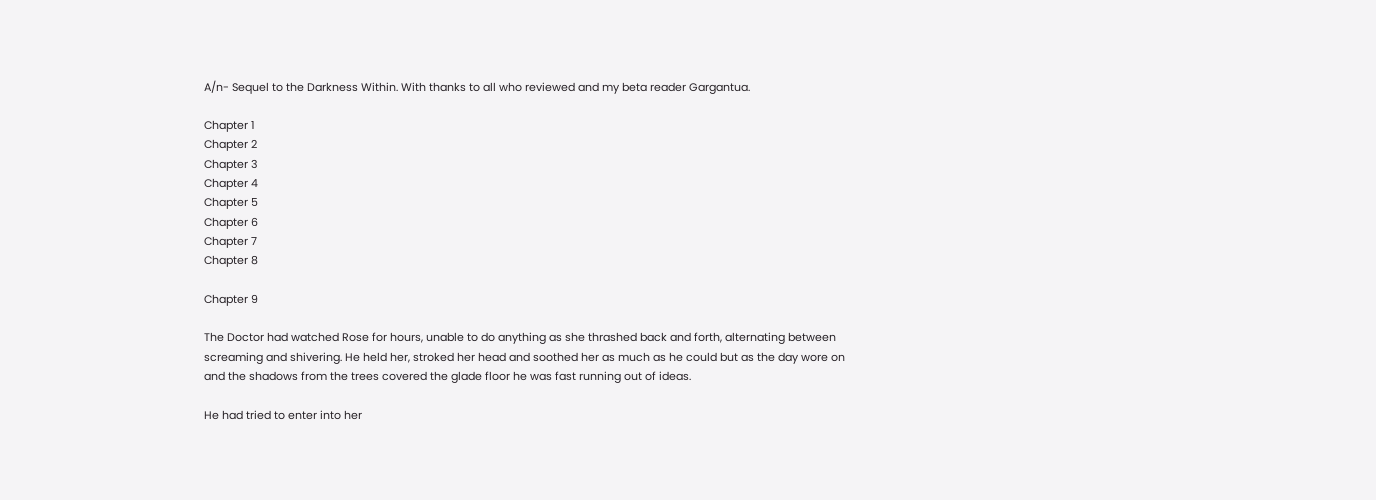A/n- Sequel to the Darkness Within. With thanks to all who reviewed and my beta reader Gargantua.

Chapter 1
Chapter 2
Chapter 3
Chapter 4
Chapter 5
Chapter 6
Chapter 7
Chapter 8

Chapter 9

The Doctor had watched Rose for hours, unable to do anything as she thrashed back and forth, alternating between screaming and shivering. He held her, stroked her head and soothed her as much as he could but as the day wore on and the shadows from the trees covered the glade floor he was fast running out of ideas.

He had tried to enter into her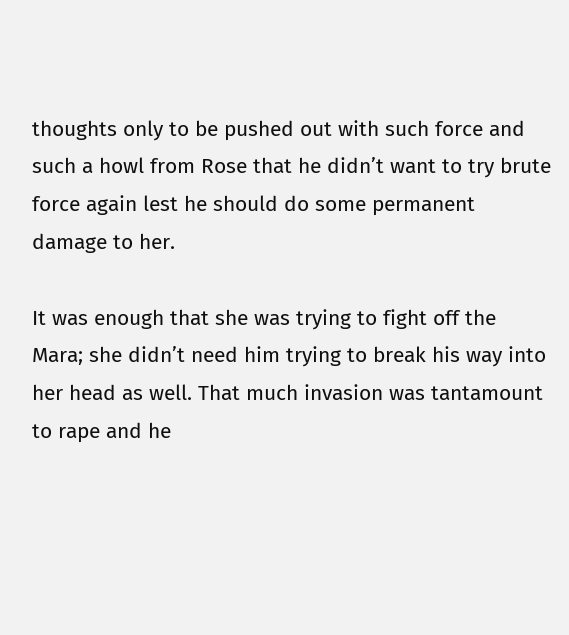thoughts only to be pushed out with such force and such a howl from Rose that he didn’t want to try brute force again lest he should do some permanent damage to her.

It was enough that she was trying to fight off the Mara; she didn’t need him trying to break his way into her head as well. That much invasion was tantamount to rape and he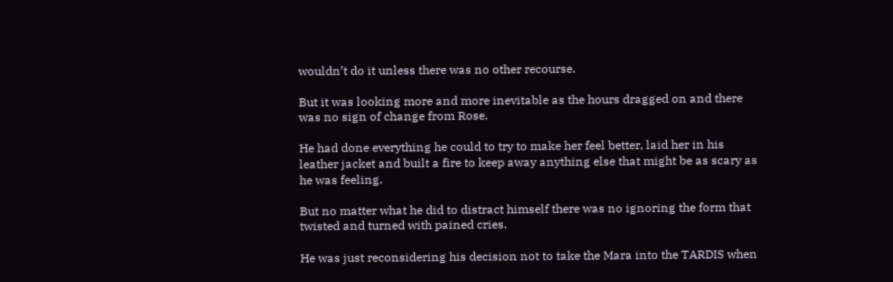wouldn’t do it unless there was no other recourse.

But it was looking more and more inevitable as the hours dragged on and there was no sign of change from Rose.

He had done everything he could to try to make her feel better, laid her in his leather jacket and built a fire to keep away anything else that might be as scary as he was feeling.

But no matter what he did to distract himself there was no ignoring the form that twisted and turned with pained cries.

He was just reconsidering his decision not to take the Mara into the TARDIS when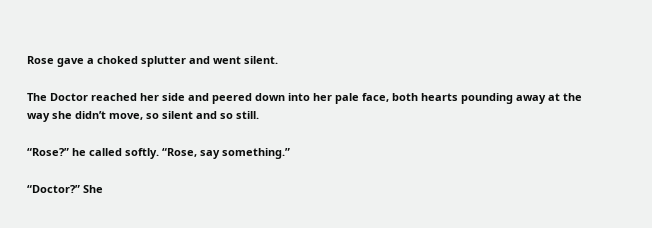Rose gave a choked splutter and went silent.

The Doctor reached her side and peered down into her pale face, both hearts pounding away at the way she didn’t move, so silent and so still.

“Rose?” he called softly. “Rose, say something.”

“Doctor?” She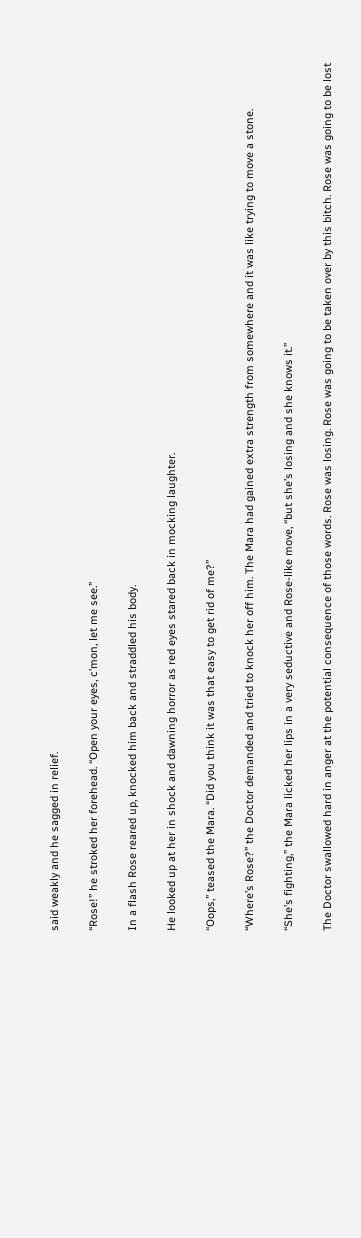said weakly and he sagged in relief.

“Rose!” he stroked her forehead. “Open your eyes, c’mon, let me see.”

In a flash Rose reared up, knocked him back and straddled his body.

He looked up at her in shock and dawning horror as red eyes stared back in mocking laughter.

“Oops,” teased the Mara. “Did you think it was that easy to get rid of me?”

“Where’s Rose?” the Doctor demanded and tried to knock her off him. The Mara had gained extra strength from somewhere and it was like trying to move a stone.

“She’s fighting,” the Mara licked her lips in a very seductive and Rose-like move, “but she’s losing and she knows it.”

The Doctor swallowed hard in anger at the potential consequence of those words. Rose was losing. Rose was going to be taken over by this bitch. Rose was going to be lost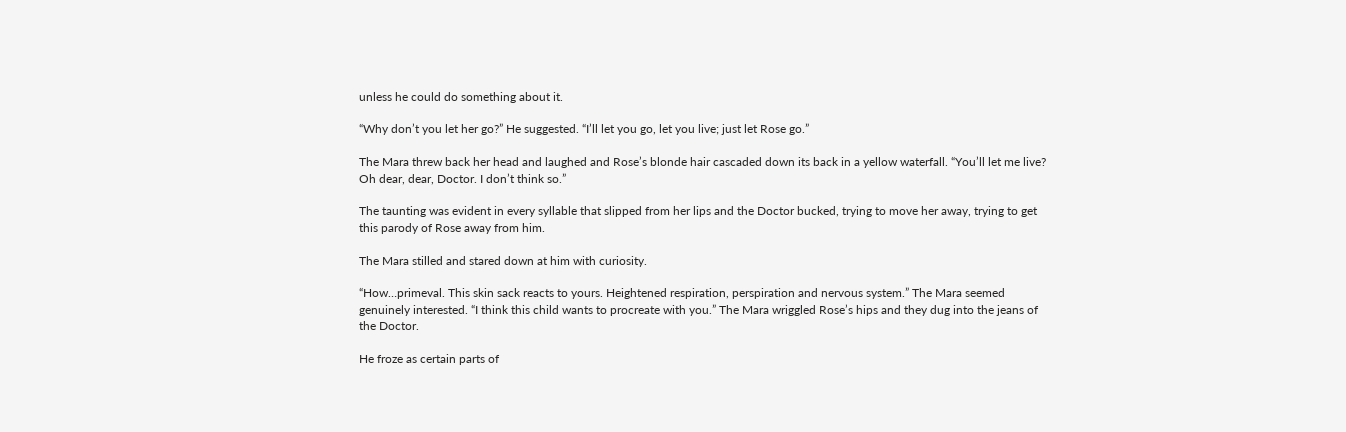unless he could do something about it.

“Why don’t you let her go?” He suggested. “I’ll let you go, let you live; just let Rose go.”

The Mara threw back her head and laughed and Rose’s blonde hair cascaded down its back in a yellow waterfall. “You’ll let me live? Oh dear, dear, Doctor. I don’t think so.”

The taunting was evident in every syllable that slipped from her lips and the Doctor bucked, trying to move her away, trying to get this parody of Rose away from him.

The Mara stilled and stared down at him with curiosity.

“How…primeval. This skin sack reacts to yours. Heightened respiration, perspiration and nervous system.” The Mara seemed genuinely interested. “I think this child wants to procreate with you.” The Mara wriggled Rose’s hips and they dug into the jeans of the Doctor.

He froze as certain parts of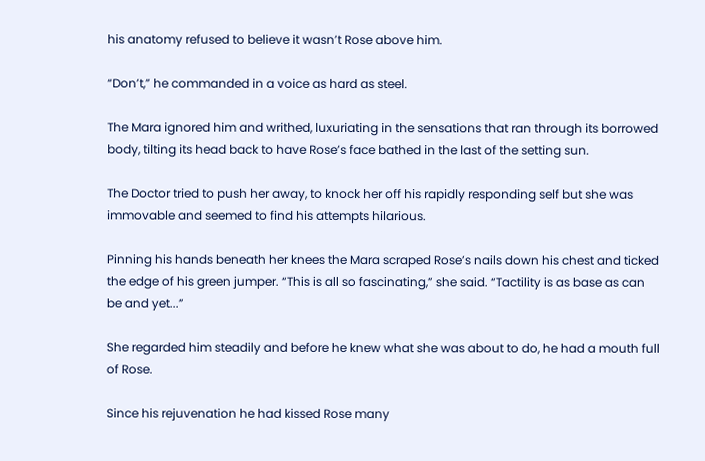his anatomy refused to believe it wasn’t Rose above him.

“Don’t,” he commanded in a voice as hard as steel.

The Mara ignored him and writhed, luxuriating in the sensations that ran through its borrowed body, tilting its head back to have Rose’s face bathed in the last of the setting sun.

The Doctor tried to push her away, to knock her off his rapidly responding self but she was immovable and seemed to find his attempts hilarious.

Pinning his hands beneath her knees the Mara scraped Rose’s nails down his chest and ticked the edge of his green jumper. “This is all so fascinating,” she said. “Tactility is as base as can be and yet...”

She regarded him steadily and before he knew what she was about to do, he had a mouth full of Rose.

Since his rejuvenation he had kissed Rose many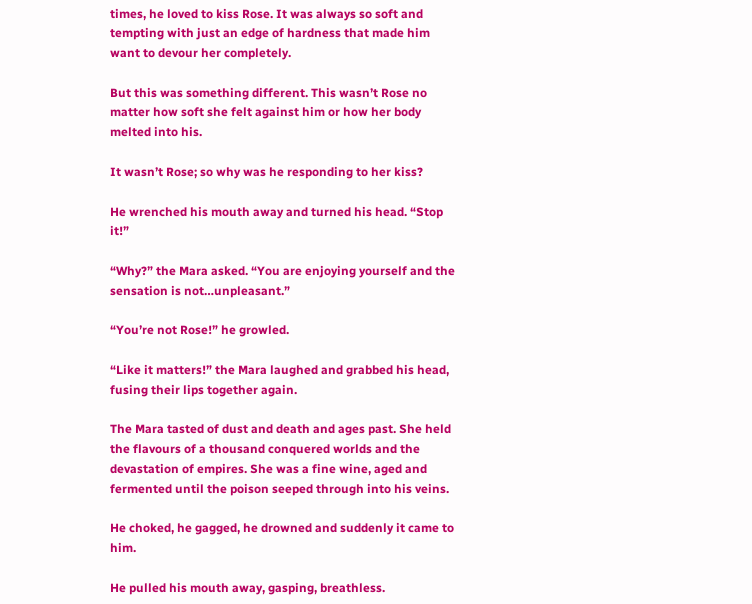times, he loved to kiss Rose. It was always so soft and tempting with just an edge of hardness that made him want to devour her completely.

But this was something different. This wasn’t Rose no matter how soft she felt against him or how her body melted into his.

It wasn’t Rose; so why was he responding to her kiss?

He wrenched his mouth away and turned his head. “Stop it!”

“Why?” the Mara asked. “You are enjoying yourself and the sensation is not…unpleasant.”

“You’re not Rose!” he growled.

“Like it matters!” the Mara laughed and grabbed his head, fusing their lips together again.

The Mara tasted of dust and death and ages past. She held the flavours of a thousand conquered worlds and the devastation of empires. She was a fine wine, aged and fermented until the poison seeped through into his veins.

He choked, he gagged, he drowned and suddenly it came to him.

He pulled his mouth away, gasping, breathless.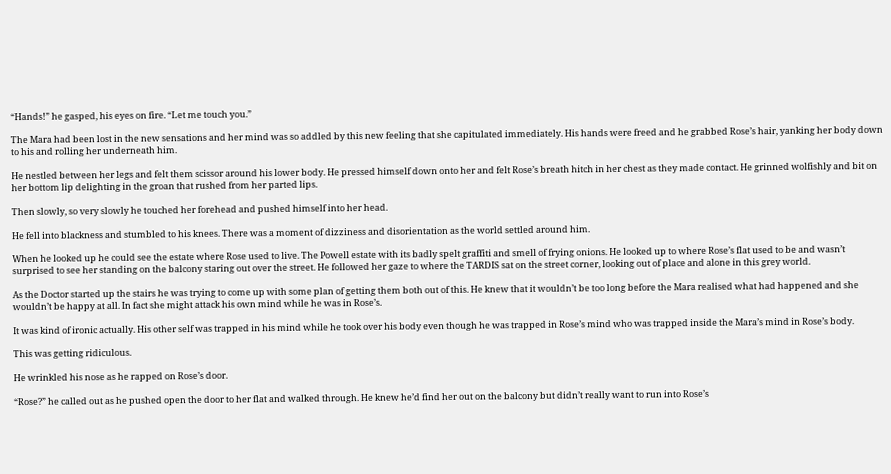“Hands!” he gasped, his eyes on fire. “Let me touch you.”

The Mara had been lost in the new sensations and her mind was so addled by this new feeling that she capitulated immediately. His hands were freed and he grabbed Rose’s hair, yanking her body down to his and rolling her underneath him.

He nestled between her legs and felt them scissor around his lower body. He pressed himself down onto her and felt Rose’s breath hitch in her chest as they made contact. He grinned wolfishly and bit on her bottom lip delighting in the groan that rushed from her parted lips.

Then slowly, so very slowly he touched her forehead and pushed himself into her head.

He fell into blackness and stumbled to his knees. There was a moment of dizziness and disorientation as the world settled around him.

When he looked up he could see the estate where Rose used to live. The Powell estate with its badly spelt graffiti and smell of frying onions. He looked up to where Rose’s flat used to be and wasn’t surprised to see her standing on the balcony staring out over the street. He followed her gaze to where the TARDIS sat on the street corner, looking out of place and alone in this grey world.

As the Doctor started up the stairs he was trying to come up with some plan of getting them both out of this. He knew that it wouldn’t be too long before the Mara realised what had happened and she wouldn’t be happy at all. In fact she might attack his own mind while he was in Rose’s.

It was kind of ironic actually. His other self was trapped in his mind while he took over his body even though he was trapped in Rose’s mind who was trapped inside the Mara’s mind in Rose’s body.

This was getting ridiculous.

He wrinkled his nose as he rapped on Rose’s door.

“Rose?” he called out as he pushed open the door to her flat and walked through. He knew he’d find her out on the balcony but didn’t really want to run into Rose’s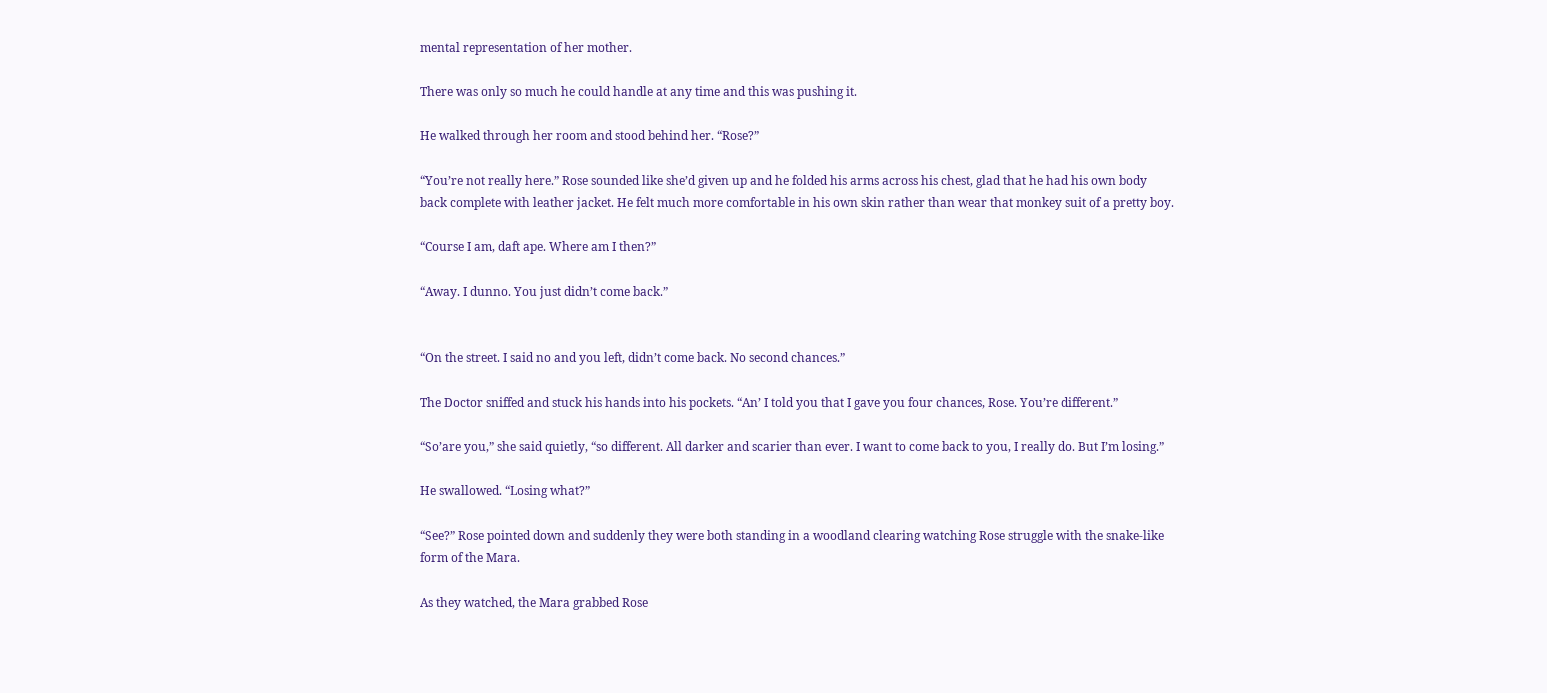mental representation of her mother.

There was only so much he could handle at any time and this was pushing it.

He walked through her room and stood behind her. “Rose?”

“You’re not really here.” Rose sounded like she’d given up and he folded his arms across his chest, glad that he had his own body back complete with leather jacket. He felt much more comfortable in his own skin rather than wear that monkey suit of a pretty boy.

“Course I am, daft ape. Where am I then?”

“Away. I dunno. You just didn’t come back.”


“On the street. I said no and you left, didn’t come back. No second chances.”

The Doctor sniffed and stuck his hands into his pockets. “An’ I told you that I gave you four chances, Rose. You’re different.”

“So’are you,” she said quietly, “so different. All darker and scarier than ever. I want to come back to you, I really do. But I’m losing.”

He swallowed. “Losing what?”

“See?” Rose pointed down and suddenly they were both standing in a woodland clearing watching Rose struggle with the snake-like form of the Mara.

As they watched, the Mara grabbed Rose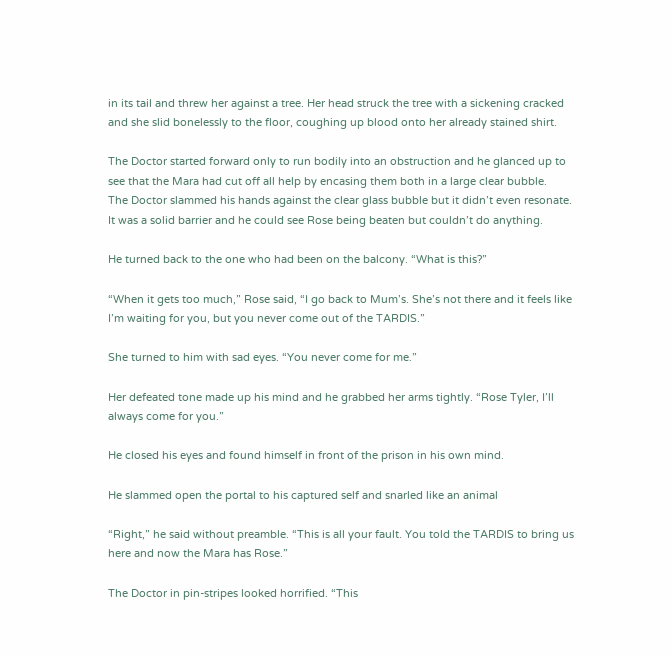in its tail and threw her against a tree. Her head struck the tree with a sickening cracked and she slid bonelessly to the floor, coughing up blood onto her already stained shirt.

The Doctor started forward only to run bodily into an obstruction and he glanced up to see that the Mara had cut off all help by encasing them both in a large clear bubble.
The Doctor slammed his hands against the clear glass bubble but it didn’t even resonate. It was a solid barrier and he could see Rose being beaten but couldn’t do anything.

He turned back to the one who had been on the balcony. “What is this?”

“When it gets too much,” Rose said, “I go back to Mum’s. She’s not there and it feels like I’m waiting for you, but you never come out of the TARDIS.”

She turned to him with sad eyes. “You never come for me.”

Her defeated tone made up his mind and he grabbed her arms tightly. “Rose Tyler, I’ll always come for you.”

He closed his eyes and found himself in front of the prison in his own mind.

He slammed open the portal to his captured self and snarled like an animal

“Right,” he said without preamble. “This is all your fault. You told the TARDIS to bring us here and now the Mara has Rose.”

The Doctor in pin-stripes looked horrified. “This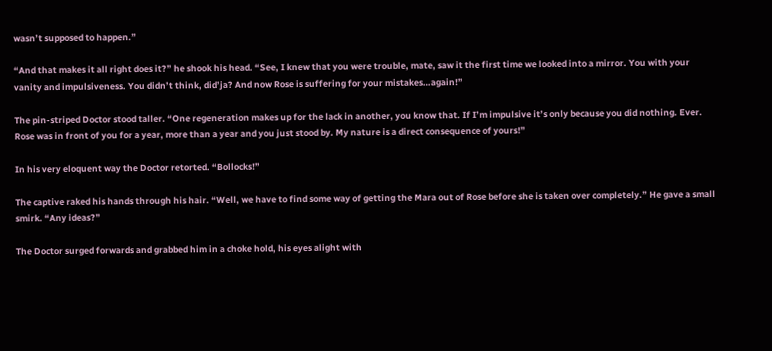wasn’t supposed to happen.”

“And that makes it all right does it?” he shook his head. “See, I knew that you were trouble, mate, saw it the first time we looked into a mirror. You with your vanity and impulsiveness. You didn’t think, did’ja? And now Rose is suffering for your mistakes…again!”

The pin-striped Doctor stood taller. “One regeneration makes up for the lack in another, you know that. If I’m impulsive it’s only because you did nothing. Ever. Rose was in front of you for a year, more than a year and you just stood by. My nature is a direct consequence of yours!”

In his very eloquent way the Doctor retorted. “Bollocks!”

The captive raked his hands through his hair. “Well, we have to find some way of getting the Mara out of Rose before she is taken over completely.” He gave a small smirk. “Any ideas?”

The Doctor surged forwards and grabbed him in a choke hold, his eyes alight with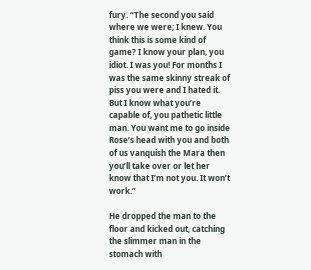fury. “The second you said where we were; I knew. You think this is some kind of game? I know your plan, you idiot. I was you! For months I was the same skinny streak of piss you were and I hated it. But I know what you’re capable of, you pathetic little man. You want me to go inside Rose’s head with you and both of us vanquish the Mara then you’ll take over or let her know that I’m not you. It won’t work.”

He dropped the man to the floor and kicked out, catching the slimmer man in the stomach with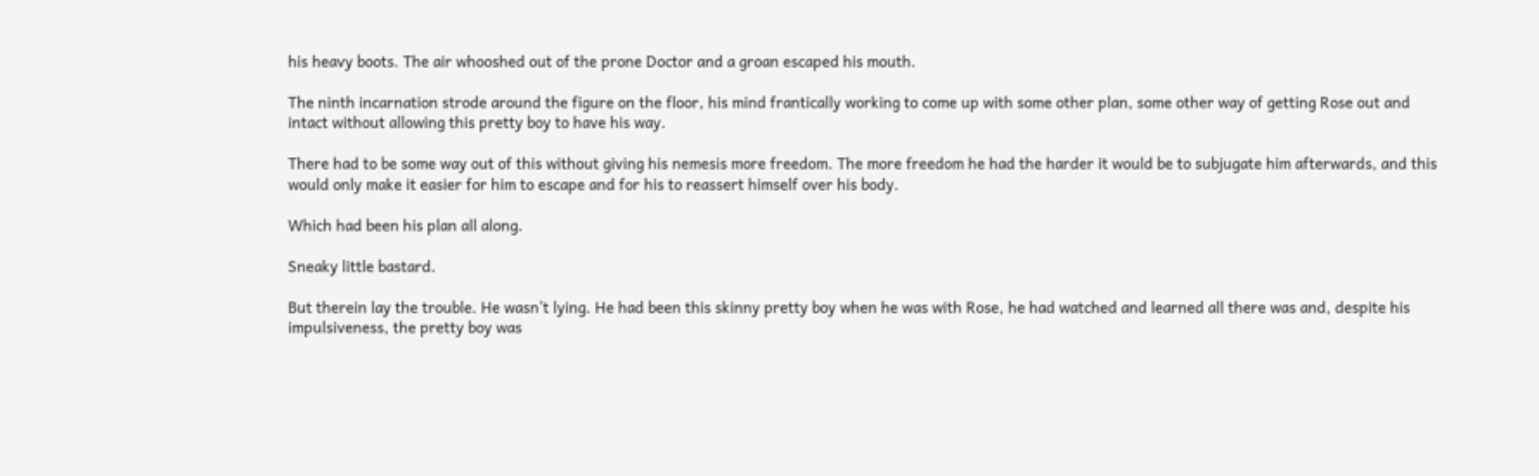his heavy boots. The air whooshed out of the prone Doctor and a groan escaped his mouth.

The ninth incarnation strode around the figure on the floor, his mind frantically working to come up with some other plan, some other way of getting Rose out and intact without allowing this pretty boy to have his way.

There had to be some way out of this without giving his nemesis more freedom. The more freedom he had the harder it would be to subjugate him afterwards, and this would only make it easier for him to escape and for his to reassert himself over his body.

Which had been his plan all along.

Sneaky little bastard.

But therein lay the trouble. He wasn’t lying. He had been this skinny pretty boy when he was with Rose, he had watched and learned all there was and, despite his impulsiveness, the pretty boy was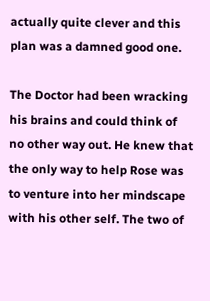actually quite clever and this plan was a damned good one.

The Doctor had been wracking his brains and could think of no other way out. He knew that the only way to help Rose was to venture into her mindscape with his other self. The two of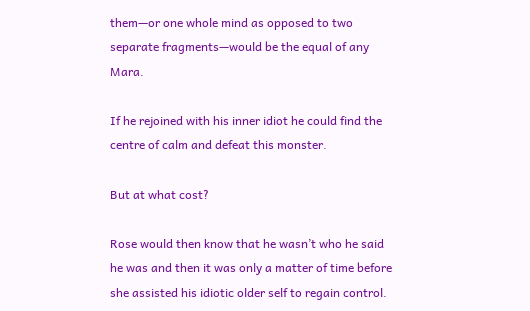them—or one whole mind as opposed to two separate fragments—would be the equal of any Mara.

If he rejoined with his inner idiot he could find the centre of calm and defeat this monster.

But at what cost?

Rose would then know that he wasn’t who he said he was and then it was only a matter of time before she assisted his idiotic older self to regain control.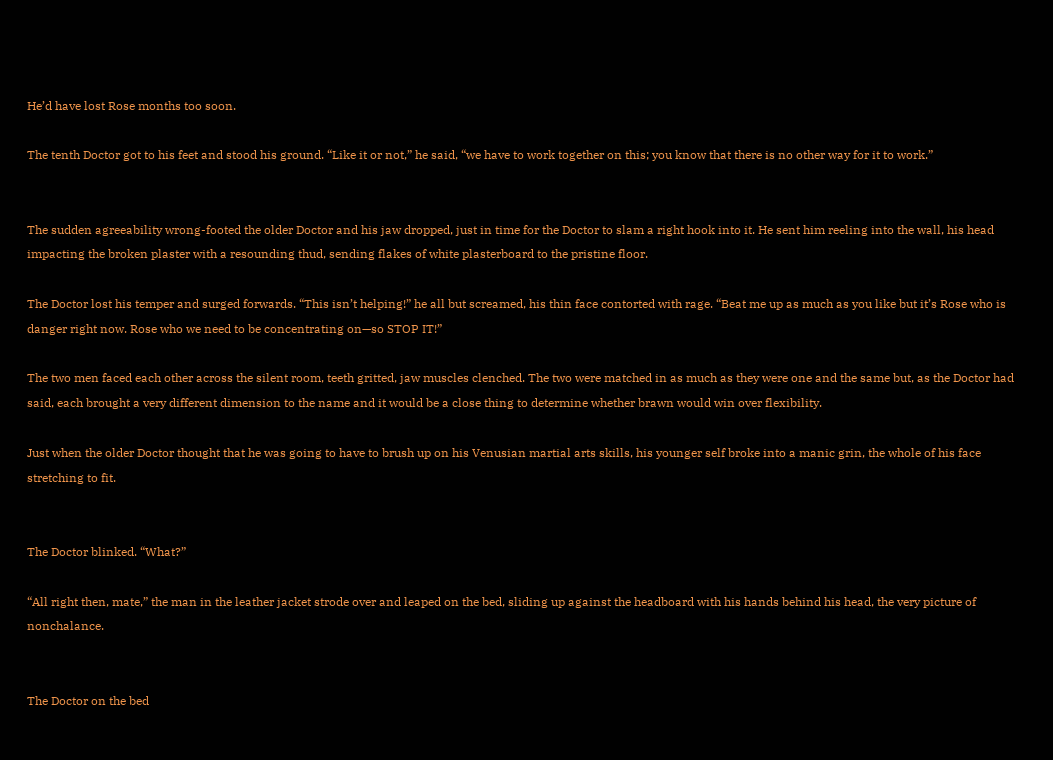He’d have lost Rose months too soon.

The tenth Doctor got to his feet and stood his ground. “Like it or not,” he said, “we have to work together on this; you know that there is no other way for it to work.”


The sudden agreeability wrong-footed the older Doctor and his jaw dropped, just in time for the Doctor to slam a right hook into it. He sent him reeling into the wall, his head impacting the broken plaster with a resounding thud, sending flakes of white plasterboard to the pristine floor.

The Doctor lost his temper and surged forwards. “This isn’t helping!” he all but screamed, his thin face contorted with rage. “Beat me up as much as you like but it’s Rose who is danger right now. Rose who we need to be concentrating on—so STOP IT!”

The two men faced each other across the silent room, teeth gritted, jaw muscles clenched. The two were matched in as much as they were one and the same but, as the Doctor had said, each brought a very different dimension to the name and it would be a close thing to determine whether brawn would win over flexibility.

Just when the older Doctor thought that he was going to have to brush up on his Venusian martial arts skills, his younger self broke into a manic grin, the whole of his face stretching to fit.


The Doctor blinked. “What?”

“All right then, mate,” the man in the leather jacket strode over and leaped on the bed, sliding up against the headboard with his hands behind his head, the very picture of nonchalance.


The Doctor on the bed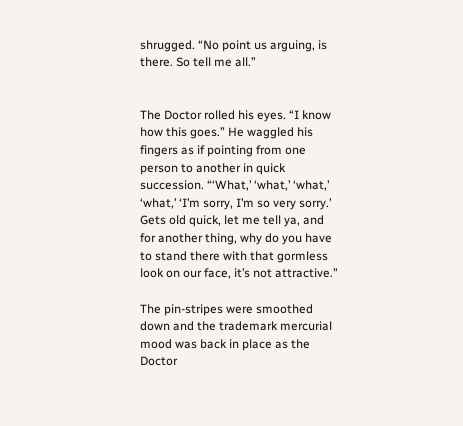shrugged. “No point us arguing, is there. So tell me all.”


The Doctor rolled his eyes. “I know how this goes.” He waggled his fingers as if pointing from one person to another in quick succession. “‘What,’ ‘what,’ ‘what,’ ‘what,’ ‘I’m sorry, I’m so very sorry.’ Gets old quick, let me tell ya, and for another thing, why do you have to stand there with that gormless look on our face, it’s not attractive.”

The pin-stripes were smoothed down and the trademark mercurial mood was back in place as the Doctor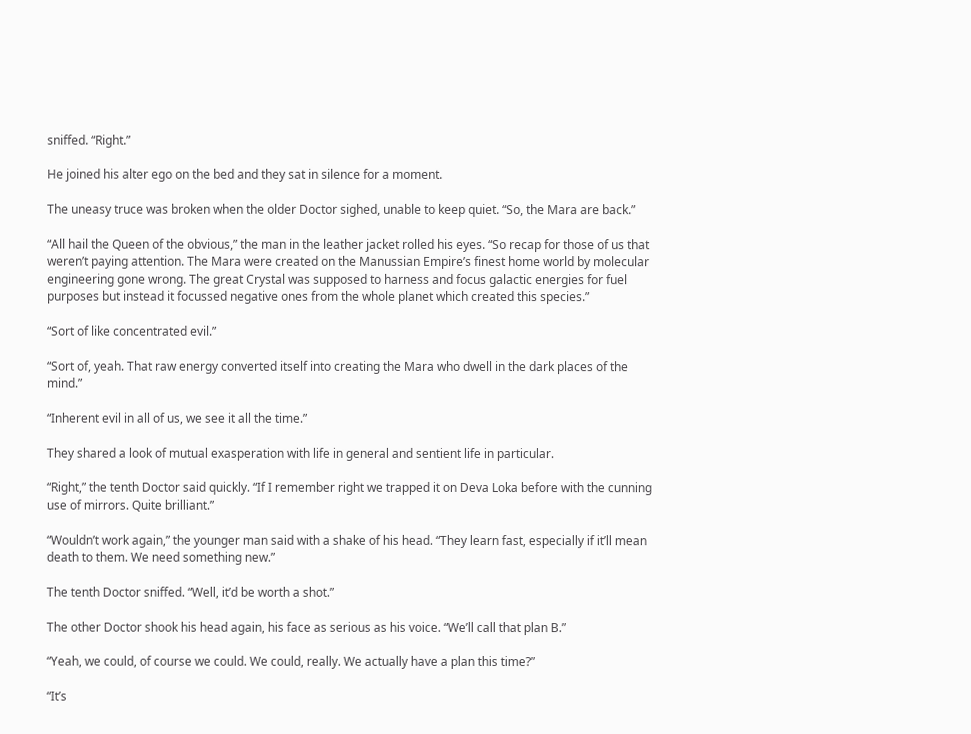sniffed. “Right.”

He joined his alter ego on the bed and they sat in silence for a moment.

The uneasy truce was broken when the older Doctor sighed, unable to keep quiet. “So, the Mara are back.”

“All hail the Queen of the obvious,” the man in the leather jacket rolled his eyes. “So recap for those of us that weren’t paying attention. The Mara were created on the Manussian Empire’s finest home world by molecular engineering gone wrong. The great Crystal was supposed to harness and focus galactic energies for fuel purposes but instead it focussed negative ones from the whole planet which created this species.”

“Sort of like concentrated evil.”

“Sort of, yeah. That raw energy converted itself into creating the Mara who dwell in the dark places of the mind.”

“Inherent evil in all of us, we see it all the time.”

They shared a look of mutual exasperation with life in general and sentient life in particular.

“Right,” the tenth Doctor said quickly. “If I remember right we trapped it on Deva Loka before with the cunning use of mirrors. Quite brilliant.”

“Wouldn’t work again,” the younger man said with a shake of his head. “They learn fast, especially if it’ll mean death to them. We need something new.”

The tenth Doctor sniffed. “Well, it’d be worth a shot.”

The other Doctor shook his head again, his face as serious as his voice. “We’ll call that plan B.”

“Yeah, we could, of course we could. We could, really. We actually have a plan this time?”

“It’s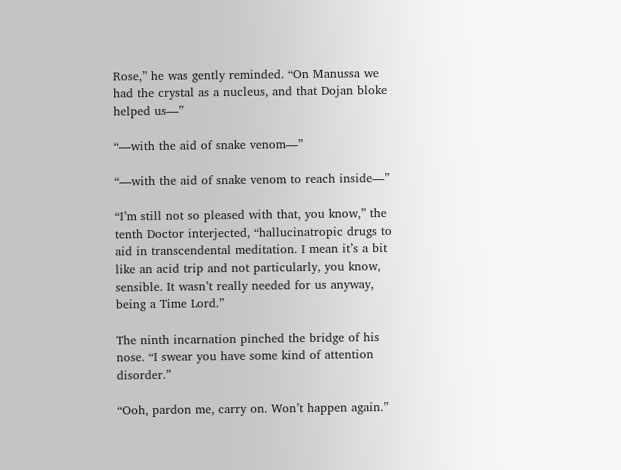Rose,” he was gently reminded. “On Manussa we had the crystal as a nucleus, and that Dojan bloke helped us—”

“—with the aid of snake venom—”

“—with the aid of snake venom to reach inside—”

“I’m still not so pleased with that, you know,” the tenth Doctor interjected, “hallucinatropic drugs to aid in transcendental meditation. I mean it’s a bit like an acid trip and not particularly, you know, sensible. It wasn’t really needed for us anyway, being a Time Lord.”

The ninth incarnation pinched the bridge of his nose. “I swear you have some kind of attention disorder.”

“Ooh, pardon me, carry on. Won’t happen again.”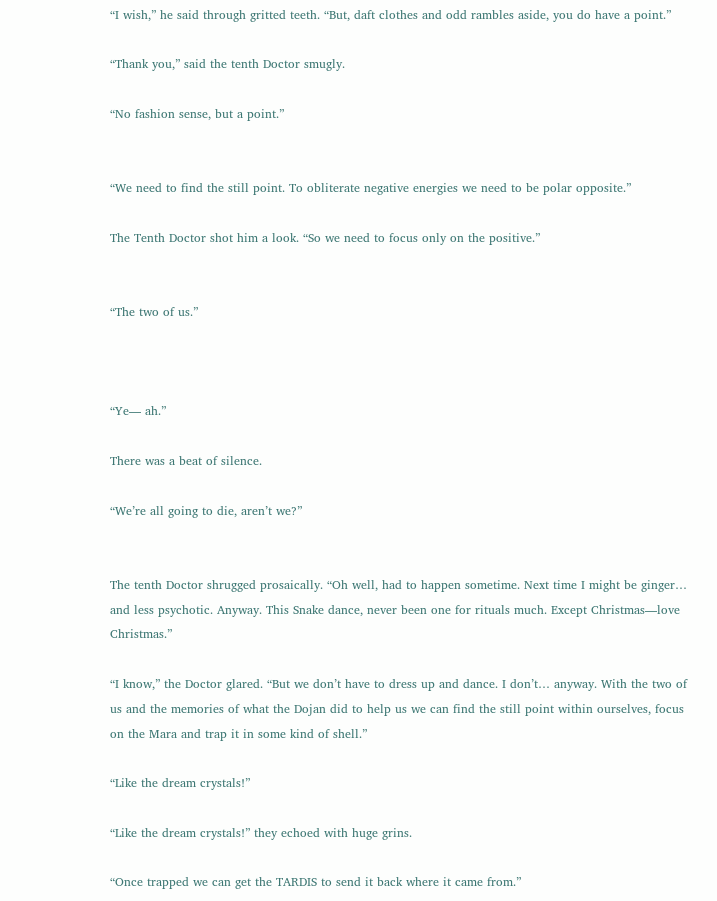“I wish,” he said through gritted teeth. “But, daft clothes and odd rambles aside, you do have a point.”

“Thank you,” said the tenth Doctor smugly.

“No fashion sense, but a point.”


“We need to find the still point. To obliterate negative energies we need to be polar opposite.”

The Tenth Doctor shot him a look. “So we need to focus only on the positive.”


“The two of us.”



“Ye— ah.”

There was a beat of silence.

“We’re all going to die, aren’t we?”


The tenth Doctor shrugged prosaically. “Oh well, had to happen sometime. Next time I might be ginger… and less psychotic. Anyway. This Snake dance, never been one for rituals much. Except Christmas—love Christmas.”

“I know,” the Doctor glared. “But we don’t have to dress up and dance. I don’t… anyway. With the two of us and the memories of what the Dojan did to help us we can find the still point within ourselves, focus on the Mara and trap it in some kind of shell.”

“Like the dream crystals!”

“Like the dream crystals!” they echoed with huge grins.

“Once trapped we can get the TARDIS to send it back where it came from.”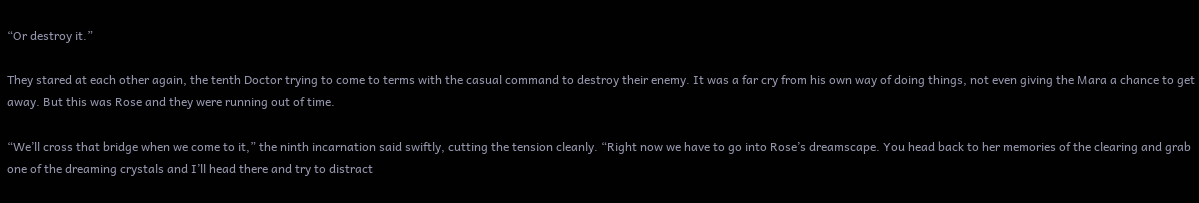“Or destroy it.”

They stared at each other again, the tenth Doctor trying to come to terms with the casual command to destroy their enemy. It was a far cry from his own way of doing things, not even giving the Mara a chance to get away. But this was Rose and they were running out of time.

“We’ll cross that bridge when we come to it,” the ninth incarnation said swiftly, cutting the tension cleanly. “Right now we have to go into Rose’s dreamscape. You head back to her memories of the clearing and grab one of the dreaming crystals and I’ll head there and try to distract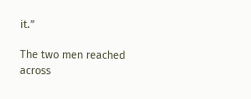it.”

The two men reached across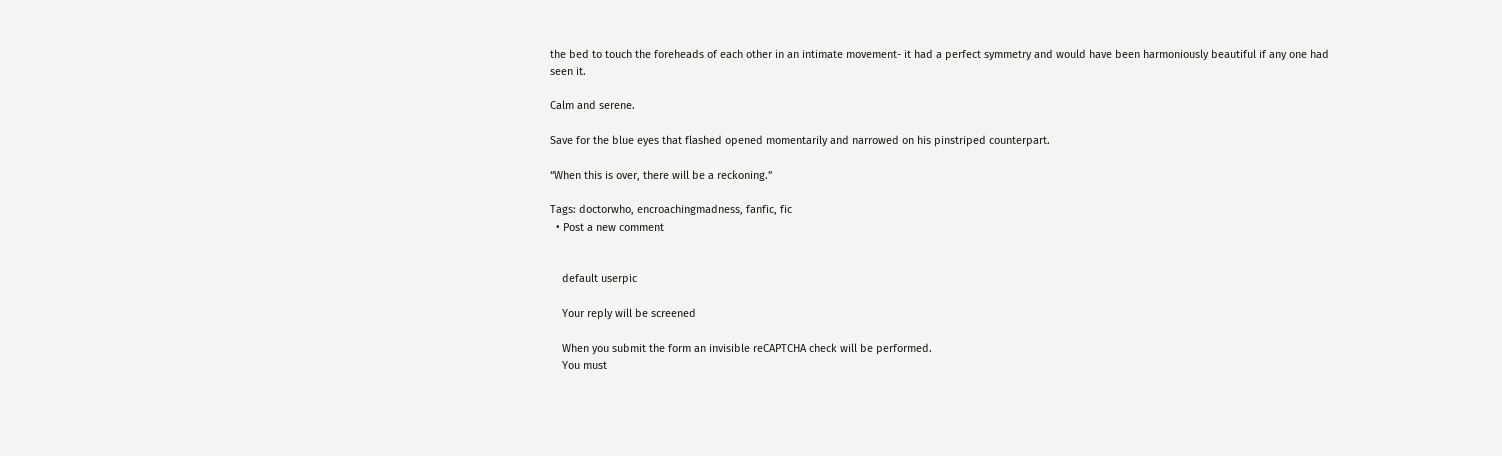the bed to touch the foreheads of each other in an intimate movement- it had a perfect symmetry and would have been harmoniously beautiful if any one had seen it.

Calm and serene.

Save for the blue eyes that flashed opened momentarily and narrowed on his pinstriped counterpart.

“When this is over, there will be a reckoning.”

Tags: doctorwho, encroachingmadness, fanfic, fic
  • Post a new comment


    default userpic

    Your reply will be screened

    When you submit the form an invisible reCAPTCHA check will be performed.
    You must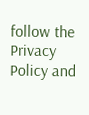follow the Privacy Policy and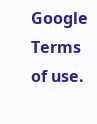Google Terms of use.